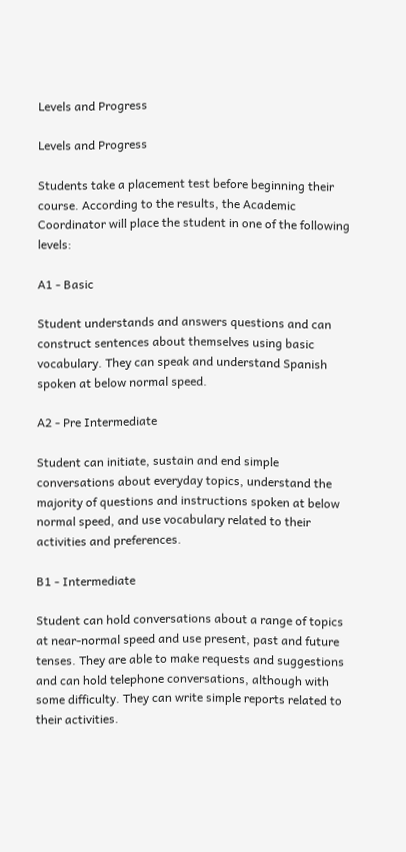Levels and Progress

Levels and Progress

Students take a placement test before beginning their course. According to the results, the Academic Coordinator will place the student in one of the following levels:

A1 - Basic

Student understands and answers questions and can construct sentences about themselves using basic vocabulary. They can speak and understand Spanish spoken at below normal speed.

A2 - Pre Intermediate

Student can initiate, sustain and end simple conversations about everyday topics, understand the majority of questions and instructions spoken at below normal speed, and use vocabulary related to their activities and preferences.

B1 - Intermediate

Student can hold conversations about a range of topics at near-normal speed and use present, past and future tenses. They are able to make requests and suggestions and can hold telephone conversations, although with some difficulty. They can write simple reports related to their activities.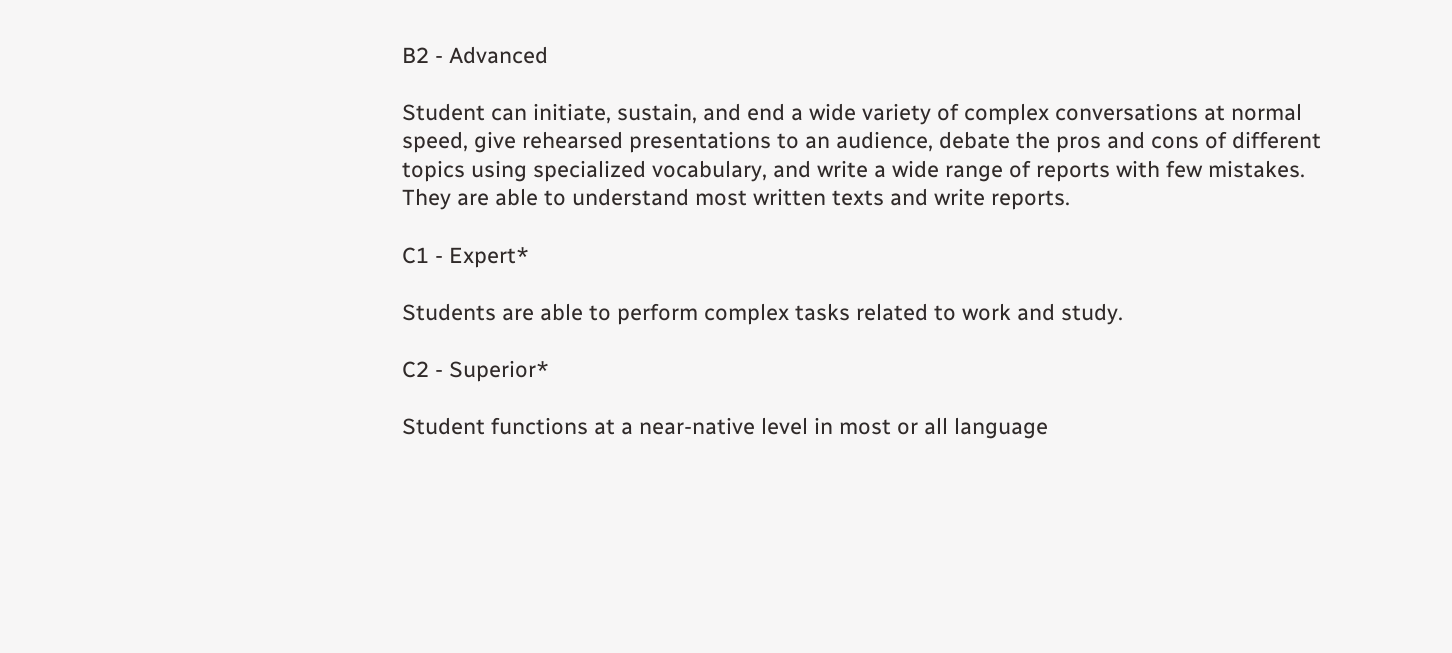B2 - Advanced

Student can initiate, sustain, and end a wide variety of complex conversations at normal speed, give rehearsed presentations to an audience, debate the pros and cons of different topics using specialized vocabulary, and write a wide range of reports with few mistakes. They are able to understand most written texts and write reports.

C1 - Expert*

Students are able to perform complex tasks related to work and study.

C2 - Superior*

Student functions at a near-native level in most or all language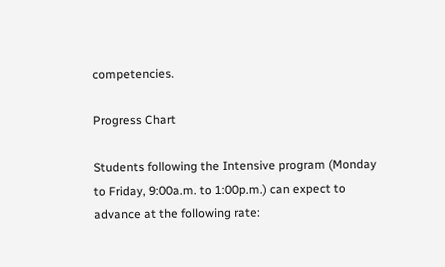competencies.

Progress Chart

Students following the Intensive program (Monday to Friday, 9:00a.m. to 1:00p.m.) can expect to advance at the following rate: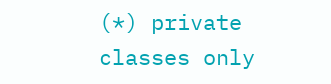(*) private classes only